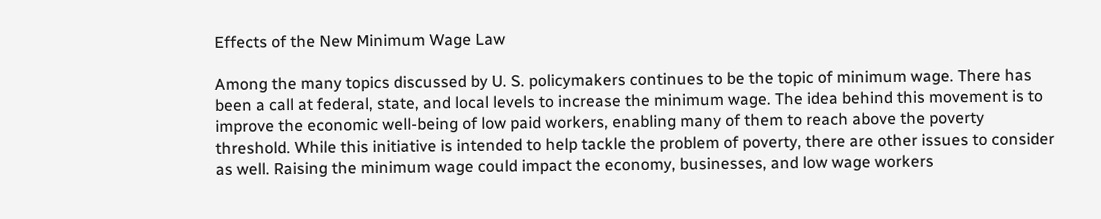Effects of the New Minimum Wage Law

Among the many topics discussed by U. S. policymakers continues to be the topic of minimum wage. There has been a call at federal, state, and local levels to increase the minimum wage. The idea behind this movement is to improve the economic well-being of low paid workers, enabling many of them to reach above the poverty threshold. While this initiative is intended to help tackle the problem of poverty, there are other issues to consider as well. Raising the minimum wage could impact the economy, businesses, and low wage workers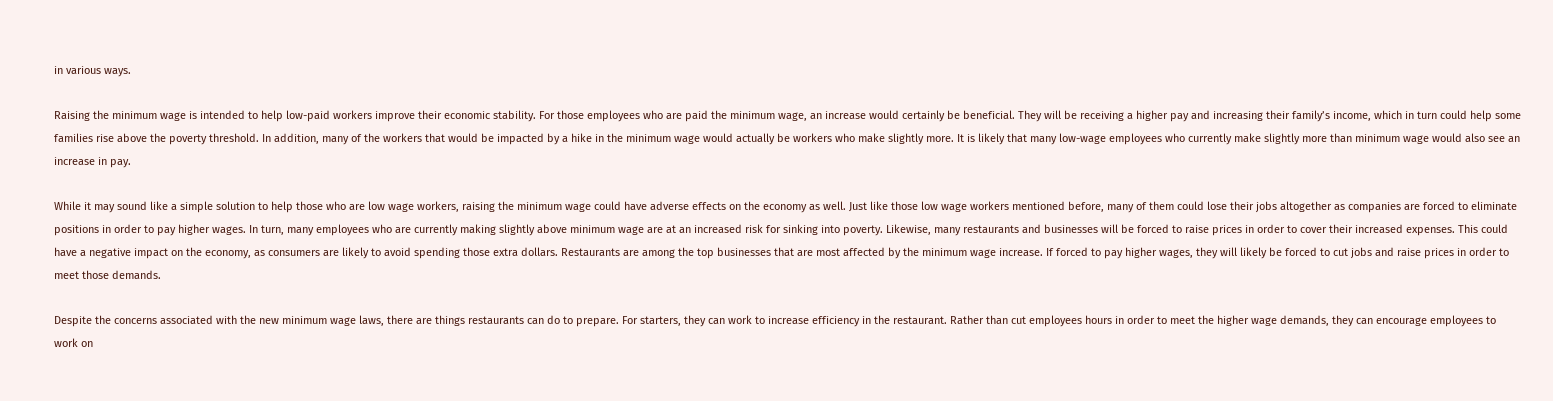in various ways.

Raising the minimum wage is intended to help low-paid workers improve their economic stability. For those employees who are paid the minimum wage, an increase would certainly be beneficial. They will be receiving a higher pay and increasing their family’s income, which in turn could help some families rise above the poverty threshold. In addition, many of the workers that would be impacted by a hike in the minimum wage would actually be workers who make slightly more. It is likely that many low-wage employees who currently make slightly more than minimum wage would also see an increase in pay.

While it may sound like a simple solution to help those who are low wage workers, raising the minimum wage could have adverse effects on the economy as well. Just like those low wage workers mentioned before, many of them could lose their jobs altogether as companies are forced to eliminate positions in order to pay higher wages. In turn, many employees who are currently making slightly above minimum wage are at an increased risk for sinking into poverty. Likewise, many restaurants and businesses will be forced to raise prices in order to cover their increased expenses. This could have a negative impact on the economy, as consumers are likely to avoid spending those extra dollars. Restaurants are among the top businesses that are most affected by the minimum wage increase. If forced to pay higher wages, they will likely be forced to cut jobs and raise prices in order to meet those demands.

Despite the concerns associated with the new minimum wage laws, there are things restaurants can do to prepare. For starters, they can work to increase efficiency in the restaurant. Rather than cut employees hours in order to meet the higher wage demands, they can encourage employees to work on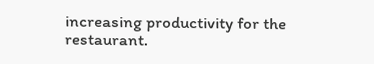increasing productivity for the restaurant.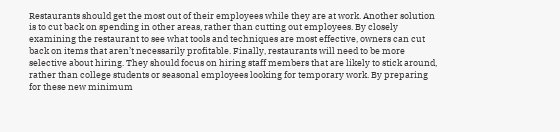Restaurants should get the most out of their employees while they are at work. Another solution is to cut back on spending in other areas, rather than cutting out employees. By closely examining the restaurant to see what tools and techniques are most effective, owners can cut back on items that aren’t necessarily profitable. Finally, restaurants will need to be more selective about hiring. They should focus on hiring staff members that are likely to stick around, rather than college students or seasonal employees looking for temporary work. By preparing for these new minimum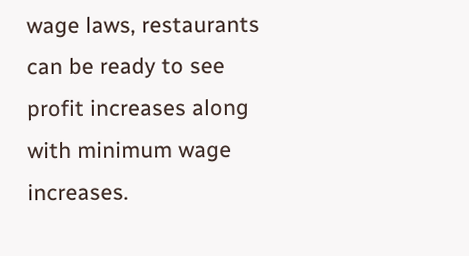wage laws, restaurants can be ready to see profit increases along with minimum wage increases.